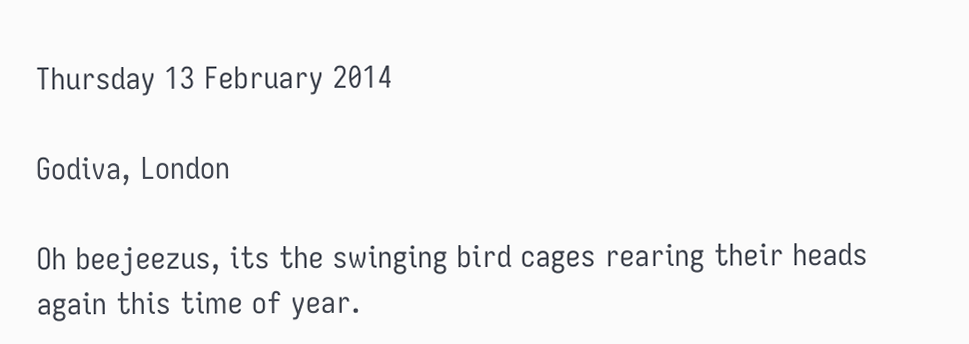Thursday 13 February 2014

Godiva, London

Oh beejeezus, its the swinging bird cages rearing their heads again this time of year.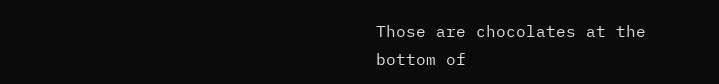Those are chocolates at the bottom of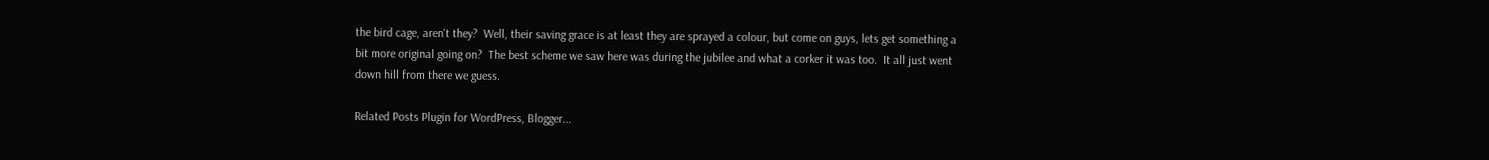the bird cage, aren't they?  Well, their saving grace is at least they are sprayed a colour, but come on guys, lets get something a bit more original going on?  The best scheme we saw here was during the jubilee and what a corker it was too.  It all just went down hill from there we guess.

Related Posts Plugin for WordPress, Blogger...